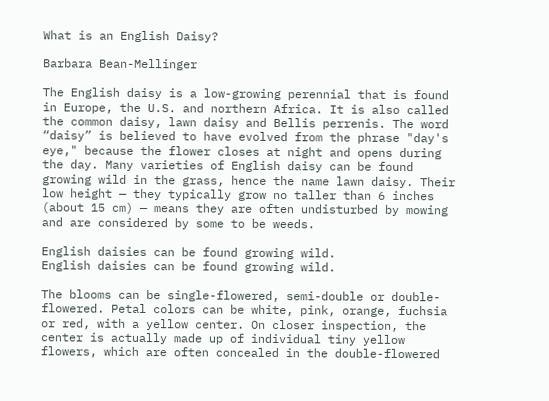What is an English Daisy?

Barbara Bean-Mellinger

The English daisy is a low-growing perennial that is found in Europe, the U.S. and northern Africa. It is also called the common daisy, lawn daisy and Bellis perrenis. The word “daisy” is believed to have evolved from the phrase "day's eye," because the flower closes at night and opens during the day. Many varieties of English daisy can be found growing wild in the grass, hence the name lawn daisy. Their low height — they typically grow no taller than 6 inches (about 15 cm) — means they are often undisturbed by mowing and are considered by some to be weeds.

English daisies can be found growing wild.
English daisies can be found growing wild.

The blooms can be single-flowered, semi-double or double-flowered. Petal colors can be white, pink, orange, fuchsia or red, with a yellow center. On closer inspection, the center is actually made up of individual tiny yellow flowers, which are often concealed in the double-flowered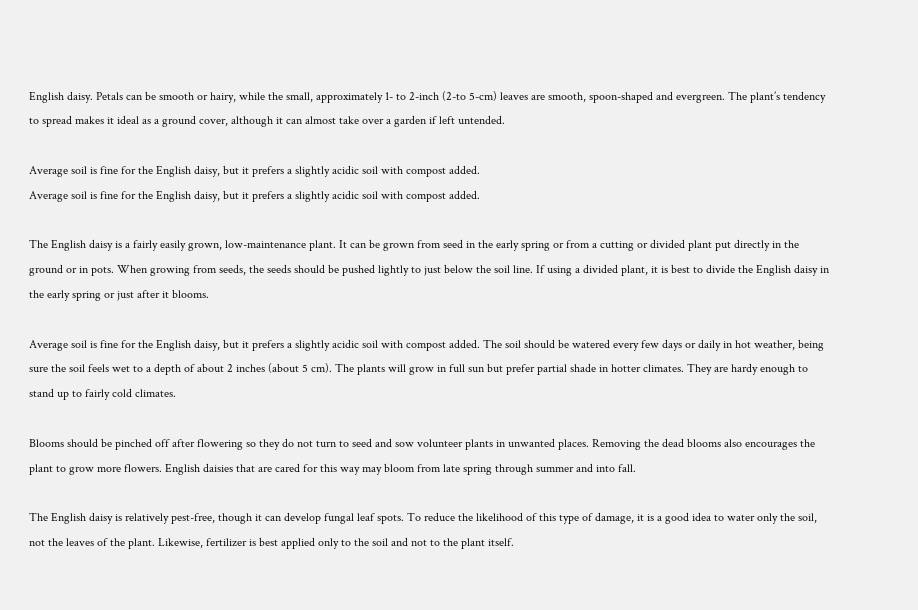English daisy. Petals can be smooth or hairy, while the small, approximately 1- to 2-inch (2-to 5-cm) leaves are smooth, spoon-shaped and evergreen. The plant’s tendency to spread makes it ideal as a ground cover, although it can almost take over a garden if left untended.

Average soil is fine for the English daisy, but it prefers a slightly acidic soil with compost added.
Average soil is fine for the English daisy, but it prefers a slightly acidic soil with compost added.

The English daisy is a fairly easily grown, low-maintenance plant. It can be grown from seed in the early spring or from a cutting or divided plant put directly in the ground or in pots. When growing from seeds, the seeds should be pushed lightly to just below the soil line. If using a divided plant, it is best to divide the English daisy in the early spring or just after it blooms.

Average soil is fine for the English daisy, but it prefers a slightly acidic soil with compost added. The soil should be watered every few days or daily in hot weather, being sure the soil feels wet to a depth of about 2 inches (about 5 cm). The plants will grow in full sun but prefer partial shade in hotter climates. They are hardy enough to stand up to fairly cold climates.

Blooms should be pinched off after flowering so they do not turn to seed and sow volunteer plants in unwanted places. Removing the dead blooms also encourages the plant to grow more flowers. English daisies that are cared for this way may bloom from late spring through summer and into fall.

The English daisy is relatively pest-free, though it can develop fungal leaf spots. To reduce the likelihood of this type of damage, it is a good idea to water only the soil, not the leaves of the plant. Likewise, fertilizer is best applied only to the soil and not to the plant itself.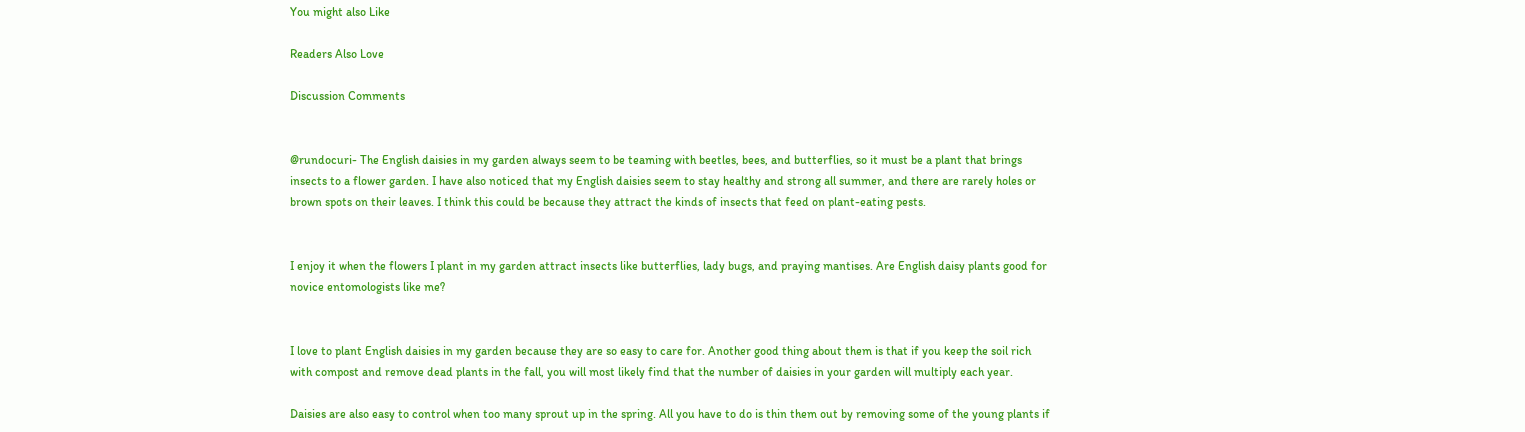You might also Like

Readers Also Love

Discussion Comments


@rundocuri- The English daisies in my garden always seem to be teaming with beetles, bees, and butterflies, so it must be a plant that brings insects to a flower garden. I have also noticed that my English daisies seem to stay healthy and strong all summer, and there are rarely holes or brown spots on their leaves. I think this could be because they attract the kinds of insects that feed on plant-eating pests.


I enjoy it when the flowers I plant in my garden attract insects like butterflies, lady bugs, and praying mantises. Are English daisy plants good for novice entomologists like me?


I love to plant English daisies in my garden because they are so easy to care for. Another good thing about them is that if you keep the soil rich with compost and remove dead plants in the fall, you will most likely find that the number of daisies in your garden will multiply each year.

Daisies are also easy to control when too many sprout up in the spring. All you have to do is thin them out by removing some of the young plants if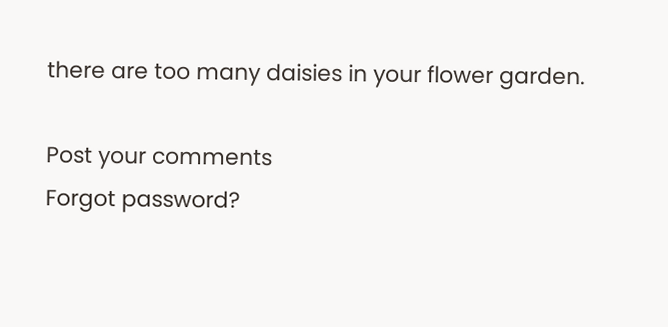there are too many daisies in your flower garden.

Post your comments
Forgot password?